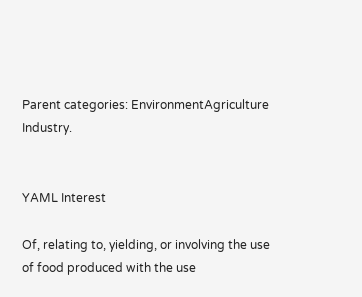Parent categories: EnvironmentAgriculture Industry.


YAML Interest

Of, relating to, yielding, or involving the use of food produced with the use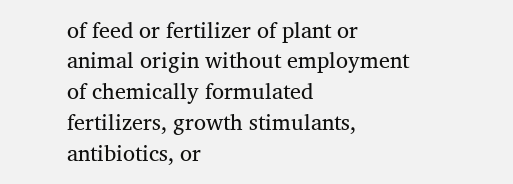of feed or fertilizer of plant or animal origin without employment of chemically formulated fertilizers, growth stimulants, antibiotics, or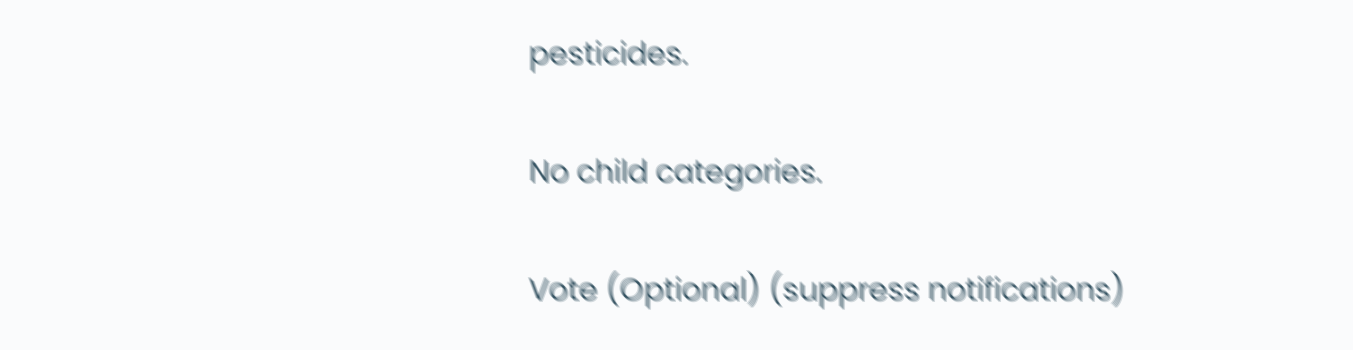pesticides.

No child categories.

Vote (Optional) (suppress notifications)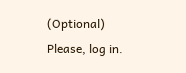(Optional)
Please, log in.